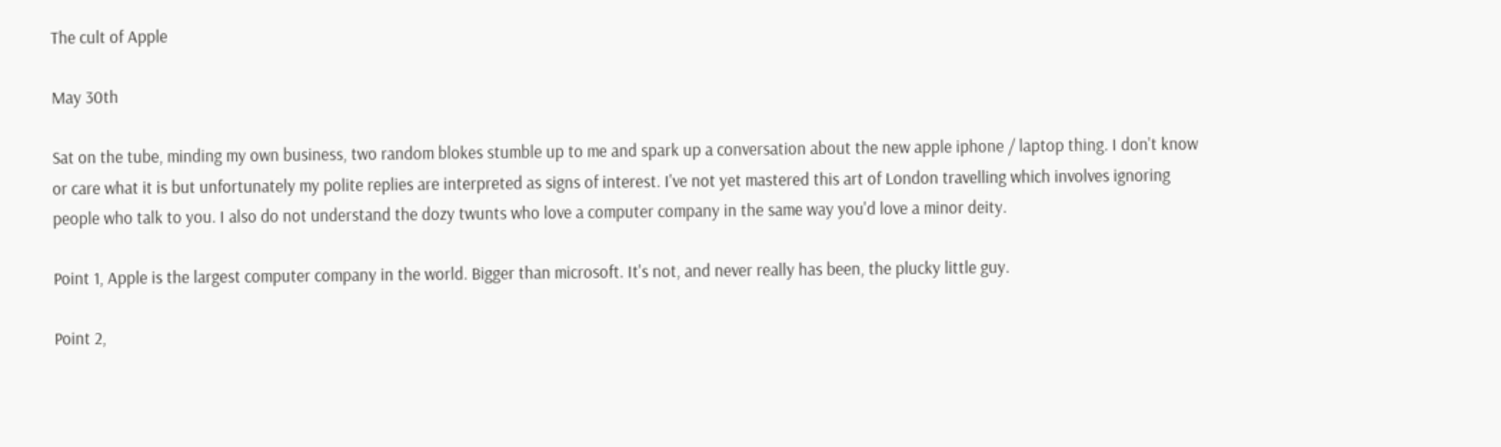The cult of Apple

May 30th

Sat on the tube, minding my own business, two random blokes stumble up to me and spark up a conversation about the new apple iphone / laptop thing. I don't know or care what it is but unfortunately my polite replies are interpreted as signs of interest. I've not yet mastered this art of London travelling which involves ignoring people who talk to you. I also do not understand the dozy twunts who love a computer company in the same way you'd love a minor deity.

Point 1, Apple is the largest computer company in the world. Bigger than microsoft. It's not, and never really has been, the plucky little guy.

Point 2,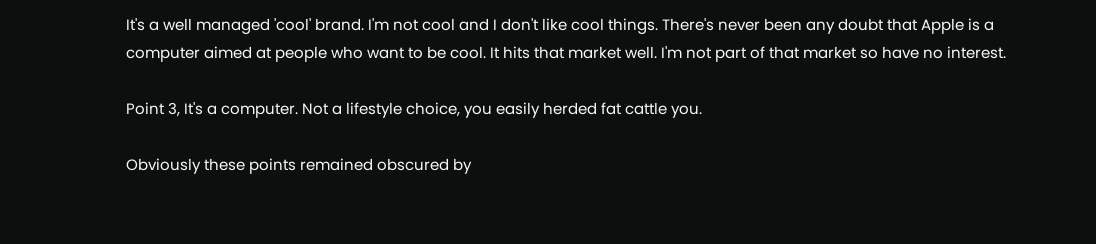It's a well managed 'cool' brand. I'm not cool and I don't like cool things. There's never been any doubt that Apple is a computer aimed at people who want to be cool. It hits that market well. I'm not part of that market so have no interest.

Point 3, It's a computer. Not a lifestyle choice, you easily herded fat cattle you.

Obviously these points remained obscured by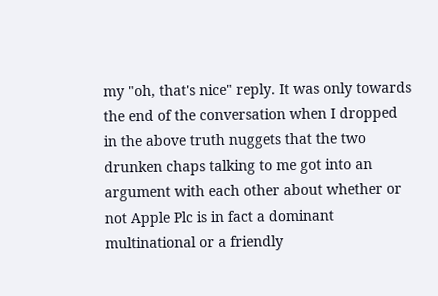my "oh, that's nice" reply. It was only towards the end of the conversation when I dropped in the above truth nuggets that the two drunken chaps talking to me got into an argument with each other about whether or not Apple Plc is in fact a dominant multinational or a friendly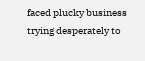faced plucky business trying desperately to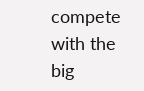compete with the big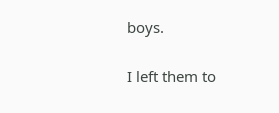boys.

I left them to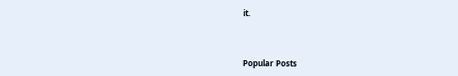it.



Popular Posts